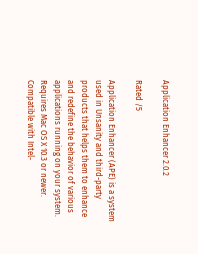Application Enhancer 2.0.2

Rated /5

Application Enhancer (APE) is a system used in Unsanity and third-party products that helps them to enhance and redefine the behavior of various applications running on your system.
Requires Mac OS X 10.3 or newer. Compatible with Intel-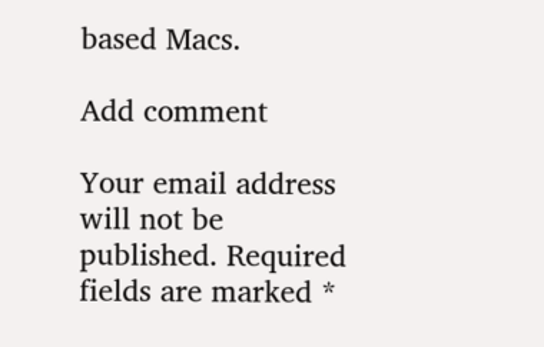based Macs.

Add comment

Your email address will not be published. Required fields are marked *